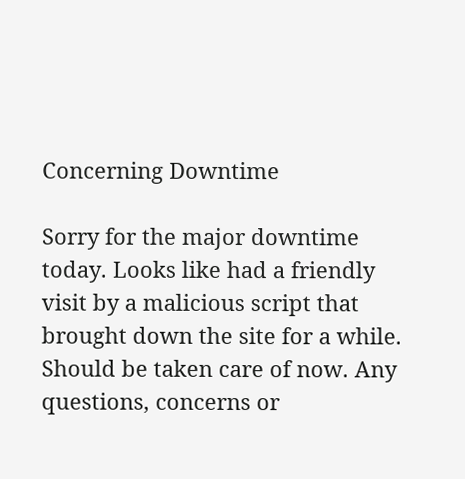Concerning Downtime

Sorry for the major downtime today. Looks like had a friendly visit by a malicious script that brought down the site for a while. Should be taken care of now. Any questions, concerns or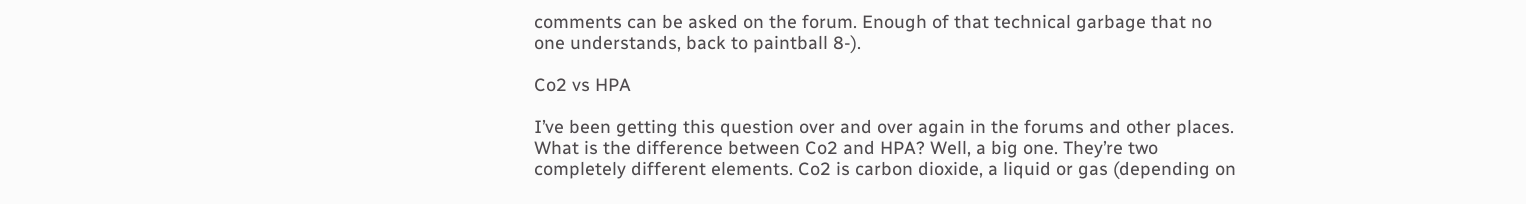comments can be asked on the forum. Enough of that technical garbage that no one understands, back to paintball 8-).

Co2 vs HPA

I’ve been getting this question over and over again in the forums and other places. What is the difference between Co2 and HPA? Well, a big one. They’re two completely different elements. Co2 is carbon dioxide, a liquid or gas (depending on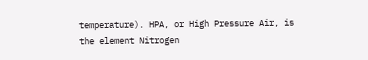temperature). HPA, or High Pressure Air, is the element Nitrogen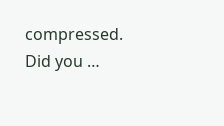compressed. Did you …